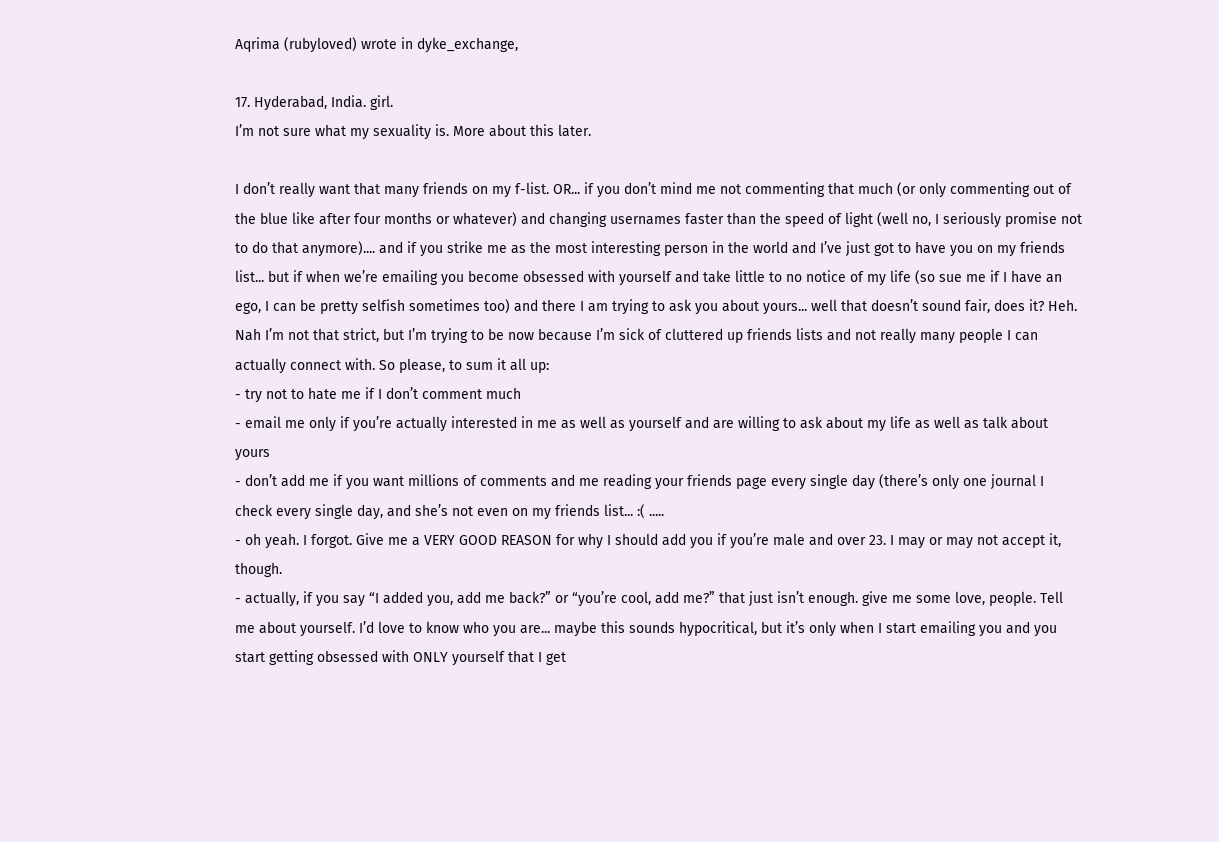Aqrima (rubyloved) wrote in dyke_exchange,

17. Hyderabad, India. girl.
I’m not sure what my sexuality is. More about this later.

I don’t really want that many friends on my f-list. OR... if you don’t mind me not commenting that much (or only commenting out of the blue like after four months or whatever) and changing usernames faster than the speed of light (well no, I seriously promise not to do that anymore).... and if you strike me as the most interesting person in the world and I’ve just got to have you on my friends list... but if when we’re emailing you become obsessed with yourself and take little to no notice of my life (so sue me if I have an ego, I can be pretty selfish sometimes too) and there I am trying to ask you about yours... well that doesn’t sound fair, does it? Heh. Nah I’m not that strict, but I’m trying to be now because I’m sick of cluttered up friends lists and not really many people I can actually connect with. So please, to sum it all up:
- try not to hate me if I don’t comment much
- email me only if you’re actually interested in me as well as yourself and are willing to ask about my life as well as talk about yours
- don’t add me if you want millions of comments and me reading your friends page every single day (there’s only one journal I check every single day, and she’s not even on my friends list... :( .....
- oh yeah. I forgot. Give me a VERY GOOD REASON for why I should add you if you’re male and over 23. I may or may not accept it, though.
- actually, if you say “I added you, add me back?” or “you’re cool, add me?” that just isn’t enough. give me some love, people. Tell me about yourself. I’d love to know who you are... maybe this sounds hypocritical, but it’s only when I start emailing you and you start getting obsessed with ONLY yourself that I get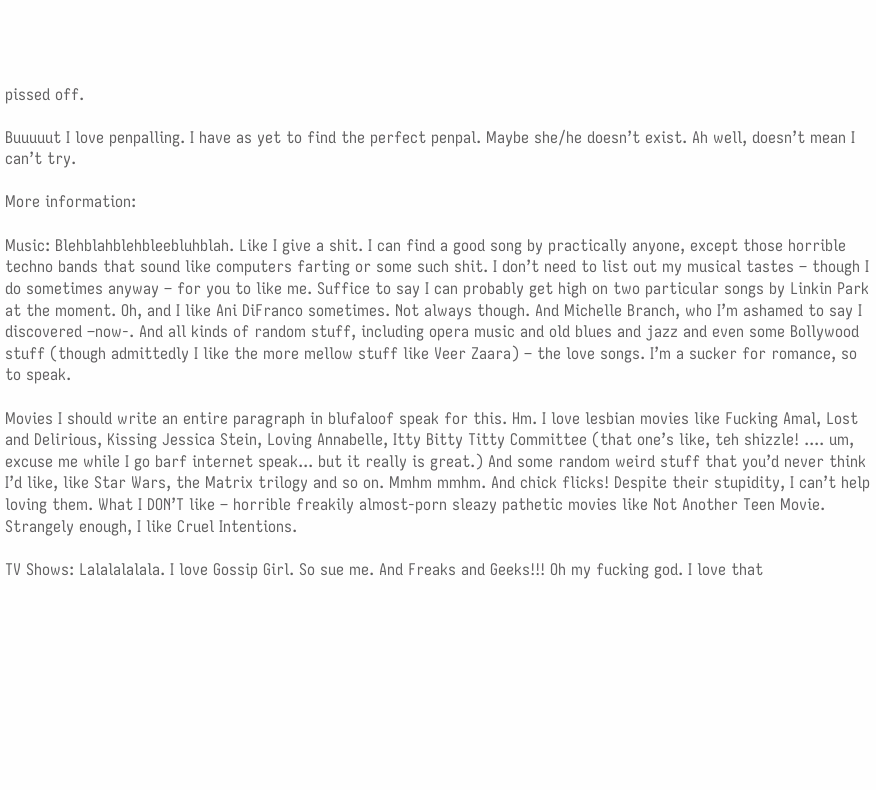pissed off.

Buuuuut I love penpalling. I have as yet to find the perfect penpal. Maybe she/he doesn’t exist. Ah well, doesn’t mean I can’t try.

More information:

Music: Blehblahblehbleebluhblah. Like I give a shit. I can find a good song by practically anyone, except those horrible techno bands that sound like computers farting or some such shit. I don’t need to list out my musical tastes – though I do sometimes anyway – for you to like me. Suffice to say I can probably get high on two particular songs by Linkin Park at the moment. Oh, and I like Ani DiFranco sometimes. Not always though. And Michelle Branch, who I’m ashamed to say I discovered –now-. And all kinds of random stuff, including opera music and old blues and jazz and even some Bollywood stuff (though admittedly I like the more mellow stuff like Veer Zaara) – the love songs. I’m a sucker for romance, so to speak.

Movies I should write an entire paragraph in blufaloof speak for this. Hm. I love lesbian movies like Fucking Amal, Lost and Delirious, Kissing Jessica Stein, Loving Annabelle, Itty Bitty Titty Committee (that one’s like, teh shizzle! .... um, excuse me while I go barf internet speak... but it really is great.) And some random weird stuff that you’d never think I’d like, like Star Wars, the Matrix trilogy and so on. Mmhm mmhm. And chick flicks! Despite their stupidity, I can’t help loving them. What I DON’T like – horrible freakily almost-porn sleazy pathetic movies like Not Another Teen Movie. Strangely enough, I like Cruel Intentions.

TV Shows: Lalalalalala. I love Gossip Girl. So sue me. And Freaks and Geeks!!! Oh my fucking god. I love that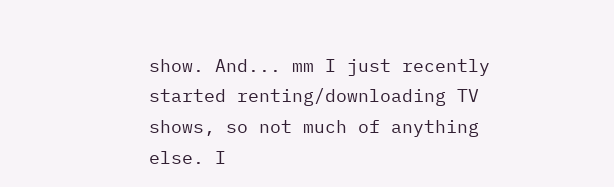show. And... mm I just recently started renting/downloading TV shows, so not much of anything else. I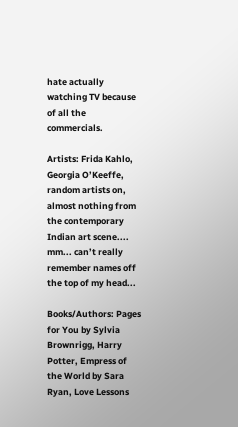hate actually watching TV because of all the commercials.

Artists: Frida Kahlo, Georgia O’Keeffe, random artists on, almost nothing from the contemporary Indian art scene.... mm... can’t really remember names off the top of my head...

Books/Authors: Pages for You by Sylvia Brownrigg, Harry Potter, Empress of the World by Sara Ryan, Love Lessons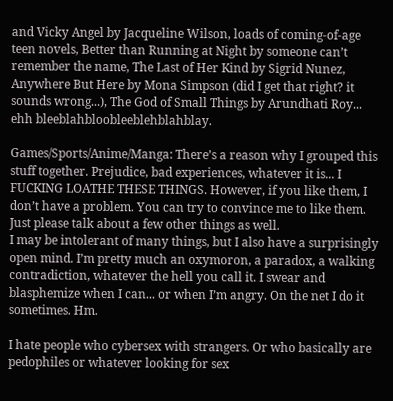and Vicky Angel by Jacqueline Wilson, loads of coming-of-age teen novels, Better than Running at Night by someone can’t remember the name, The Last of Her Kind by Sigrid Nunez, Anywhere But Here by Mona Simpson (did I get that right? it sounds wrong...), The God of Small Things by Arundhati Roy... ehh bleeblahbloobleeblehblahblay.

Games/Sports/Anime/Manga: There’s a reason why I grouped this stuff together. Prejudice, bad experiences, whatever it is... I FUCKING LOATHE THESE THINGS. However, if you like them, I don’t have a problem. You can try to convince me to like them. Just please talk about a few other things as well.
I may be intolerant of many things, but I also have a surprisingly open mind. I’m pretty much an oxymoron, a paradox, a walking contradiction, whatever the hell you call it. I swear and blasphemize when I can... or when I’m angry. On the net I do it sometimes. Hm.

I hate people who cybersex with strangers. Or who basically are pedophiles or whatever looking for sex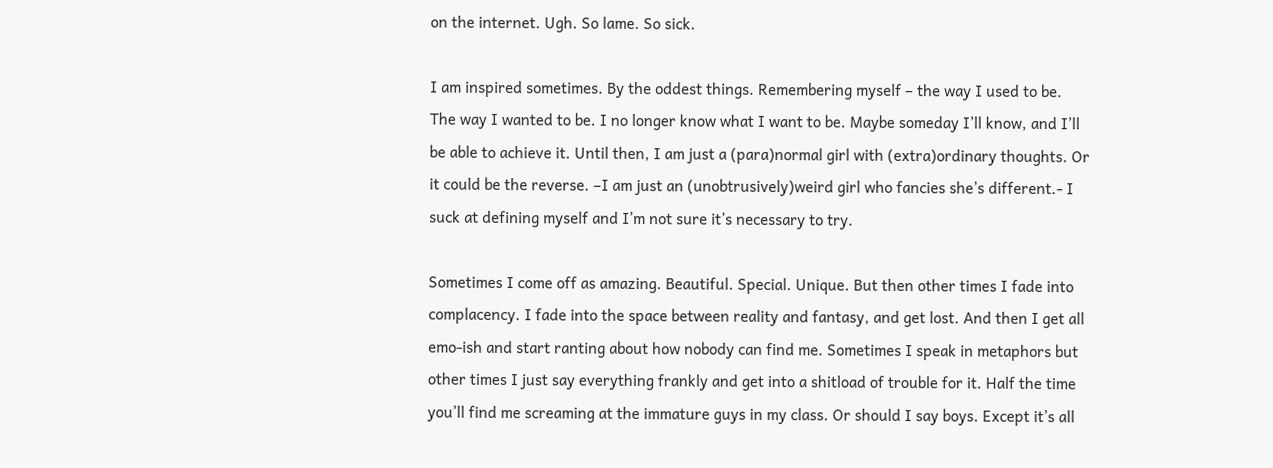on the internet. Ugh. So lame. So sick.

I am inspired sometimes. By the oddest things. Remembering myself – the way I used to be. The way I wanted to be. I no longer know what I want to be. Maybe someday I’ll know, and I’ll be able to achieve it. Until then, I am just a (para)normal girl with (extra)ordinary thoughts. Or it could be the reverse. –I am just an (unobtrusively)weird girl who fancies she’s different.- I suck at defining myself and I’m not sure it’s necessary to try.

Sometimes I come off as amazing. Beautiful. Special. Unique. But then other times I fade into complacency. I fade into the space between reality and fantasy, and get lost. And then I get all emo-ish and start ranting about how nobody can find me. Sometimes I speak in metaphors but other times I just say everything frankly and get into a shitload of trouble for it. Half the time you’ll find me screaming at the immature guys in my class. Or should I say boys. Except it’s all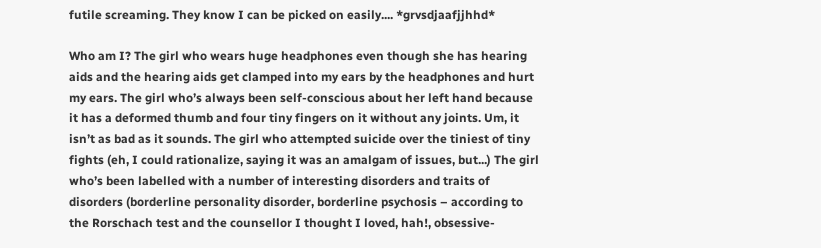futile screaming. They know I can be picked on easily.... *grvsdjaafjjhhd*

Who am I? The girl who wears huge headphones even though she has hearing aids and the hearing aids get clamped into my ears by the headphones and hurt my ears. The girl who’s always been self-conscious about her left hand because it has a deformed thumb and four tiny fingers on it without any joints. Um, it isn’t as bad as it sounds. The girl who attempted suicide over the tiniest of tiny fights (eh, I could rationalize, saying it was an amalgam of issues, but...) The girl who’s been labelled with a number of interesting disorders and traits of disorders (borderline personality disorder, borderline psychosis – according to the Rorschach test and the counsellor I thought I loved, hah!, obsessive-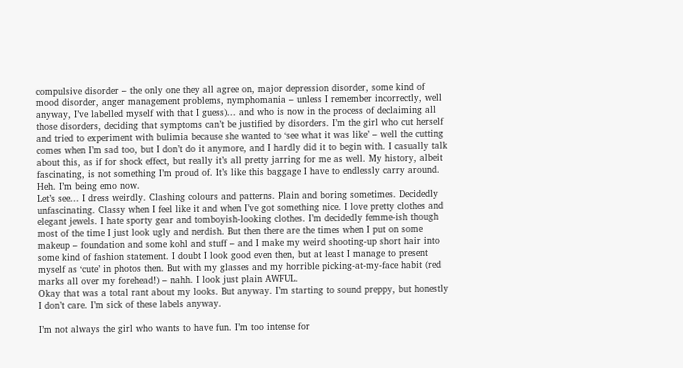compulsive disorder – the only one they all agree on, major depression disorder, some kind of mood disorder, anger management problems, nymphomania – unless I remember incorrectly, well anyway, I’ve labelled myself with that I guess)... and who is now in the process of declaiming all those disorders, deciding that symptoms can’t be justified by disorders. I’m the girl who cut herself and tried to experiment with bulimia because she wanted to ‘see what it was like’ – well the cutting comes when I’m sad too, but I don’t do it anymore, and I hardly did it to begin with. I casually talk about this, as if for shock effect, but really it’s all pretty jarring for me as well. My history, albeit fascinating, is not something I’m proud of. It’s like this baggage I have to endlessly carry around. Heh. I’m being emo now.
Let’s see... I dress weirdly. Clashing colours and patterns. Plain and boring sometimes. Decidedly unfascinating. Classy when I feel like it and when I’ve got something nice. I love pretty clothes and elegant jewels. I hate sporty gear and tomboyish-looking clothes. I’m decidedly femme-ish though most of the time I just look ugly and nerdish. But then there are the times when I put on some makeup – foundation and some kohl and stuff – and I make my weird shooting-up short hair into some kind of fashion statement. I doubt I look good even then, but at least I manage to present myself as ‘cute’ in photos then. But with my glasses and my horrible picking-at-my-face habit (red marks all over my forehead!) – nahh. I look just plain AWFUL.
Okay that was a total rant about my looks. But anyway. I’m starting to sound preppy, but honestly I don’t care. I’m sick of these labels anyway.

I’m not always the girl who wants to have fun. I’m too intense for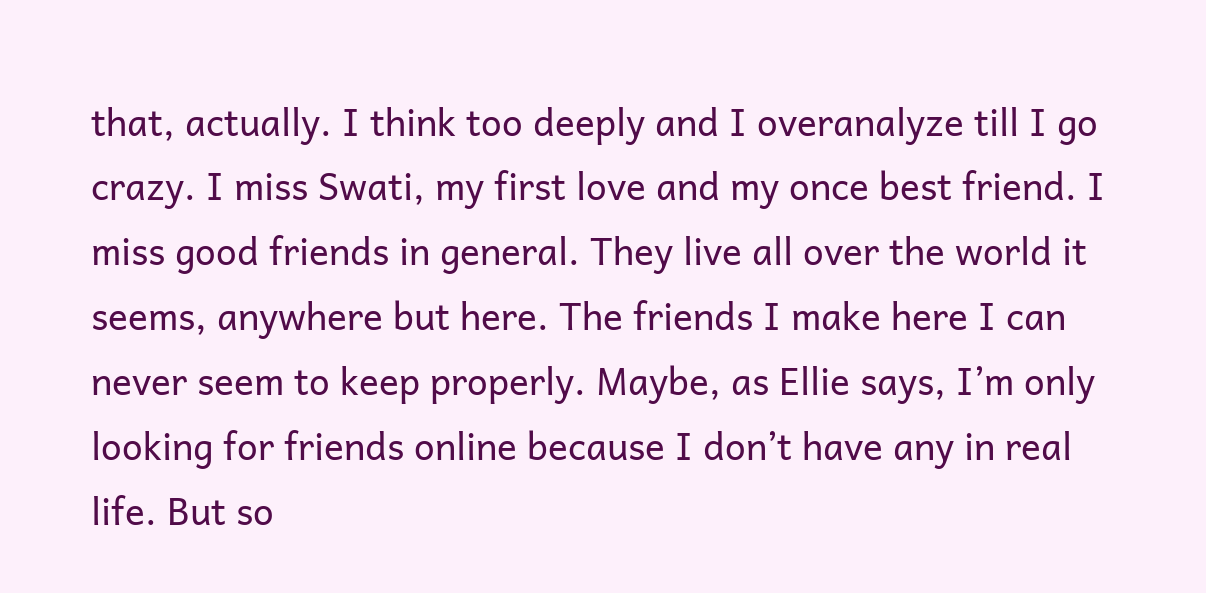that, actually. I think too deeply and I overanalyze till I go crazy. I miss Swati, my first love and my once best friend. I miss good friends in general. They live all over the world it seems, anywhere but here. The friends I make here I can never seem to keep properly. Maybe, as Ellie says, I’m only looking for friends online because I don’t have any in real life. But so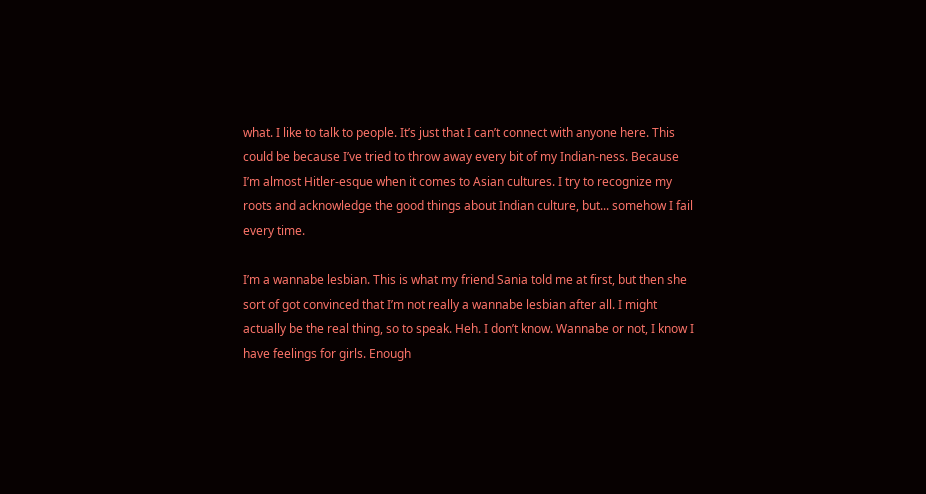what. I like to talk to people. It’s just that I can’t connect with anyone here. This could be because I’ve tried to throw away every bit of my Indian-ness. Because I’m almost Hitler-esque when it comes to Asian cultures. I try to recognize my roots and acknowledge the good things about Indian culture, but... somehow I fail every time.

I’m a wannabe lesbian. This is what my friend Sania told me at first, but then she sort of got convinced that I’m not really a wannabe lesbian after all. I might actually be the real thing, so to speak. Heh. I don’t know. Wannabe or not, I know I have feelings for girls. Enough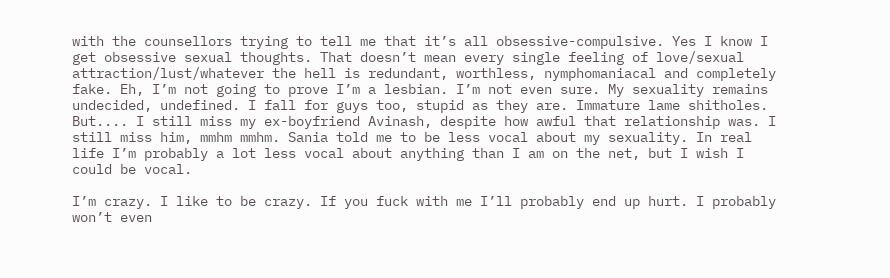with the counsellors trying to tell me that it’s all obsessive-compulsive. Yes I know I get obsessive sexual thoughts. That doesn’t mean every single feeling of love/sexual attraction/lust/whatever the hell is redundant, worthless, nymphomaniacal and completely fake. Eh, I’m not going to prove I’m a lesbian. I’m not even sure. My sexuality remains undecided, undefined. I fall for guys too, stupid as they are. Immature lame shitholes. But.... I still miss my ex-boyfriend Avinash, despite how awful that relationship was. I still miss him, mmhm mmhm. Sania told me to be less vocal about my sexuality. In real life I’m probably a lot less vocal about anything than I am on the net, but I wish I could be vocal.

I’m crazy. I like to be crazy. If you fuck with me I’ll probably end up hurt. I probably won’t even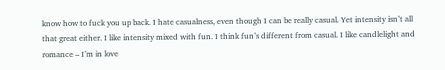know how to fuck you up back. I hate casualness, even though I can be really casual. Yet intensity isn’t all that great either. I like intensity mixed with fun. I think fun’s different from casual. I like candlelight and romance – I’m in love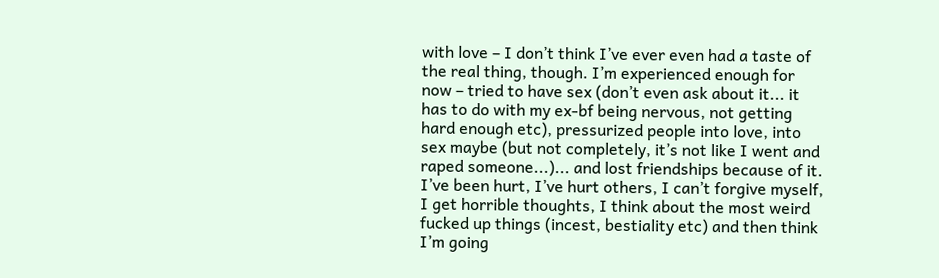with love – I don’t think I’ve ever even had a taste of the real thing, though. I’m experienced enough for now – tried to have sex (don’t even ask about it... it has to do with my ex-bf being nervous, not getting hard enough etc), pressurized people into love, into sex maybe (but not completely, it’s not like I went and raped someone...)... and lost friendships because of it. I’ve been hurt, I’ve hurt others, I can’t forgive myself, I get horrible thoughts, I think about the most weird fucked up things (incest, bestiality etc) and then think I’m going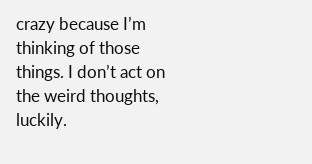crazy because I’m thinking of those things. I don’t act on the weird thoughts, luckily.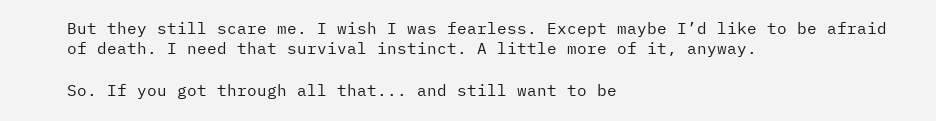But they still scare me. I wish I was fearless. Except maybe I’d like to be afraid of death. I need that survival instinct. A little more of it, anyway.

So. If you got through all that... and still want to be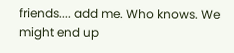friends.... add me. Who knows. We might end up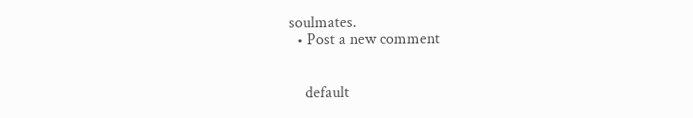soulmates.
  • Post a new comment


    default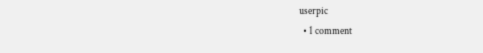userpic
  • 1 comment